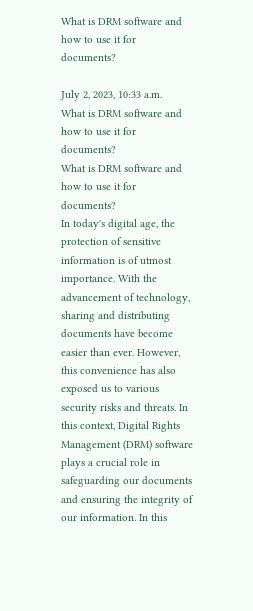What is DRM software and how to use it for documents?

July 2, 2023, 10:33 a.m.
What is DRM software and how to use it for documents?
What is DRM software and how to use it for documents?
In today's digital age, the protection of sensitive information is of utmost importance. With the advancement of technology, sharing and distributing documents have become easier than ever. However, this convenience has also exposed us to various security risks and threats. In this context, Digital Rights Management (DRM) software plays a crucial role in safeguarding our documents and ensuring the integrity of our information. In this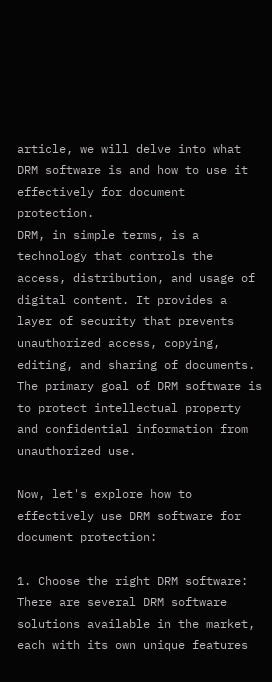article, we will delve into what DRM software is and how to use it effectively for document protection.
DRM, in simple terms, is a technology that controls the access, distribution, and usage of digital content. It provides a layer of security that prevents unauthorized access, copying, editing, and sharing of documents. The primary goal of DRM software is to protect intellectual property and confidential information from unauthorized use.

Now, let's explore how to effectively use DRM software for document protection:

1. Choose the right DRM software: There are several DRM software solutions available in the market, each with its own unique features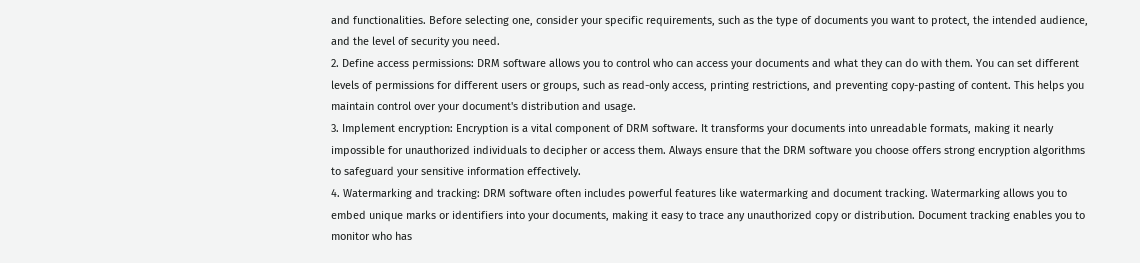and functionalities. Before selecting one, consider your specific requirements, such as the type of documents you want to protect, the intended audience, and the level of security you need.
2. Define access permissions: DRM software allows you to control who can access your documents and what they can do with them. You can set different levels of permissions for different users or groups, such as read-only access, printing restrictions, and preventing copy-pasting of content. This helps you maintain control over your document's distribution and usage.
3. Implement encryption: Encryption is a vital component of DRM software. It transforms your documents into unreadable formats, making it nearly impossible for unauthorized individuals to decipher or access them. Always ensure that the DRM software you choose offers strong encryption algorithms to safeguard your sensitive information effectively.
4. Watermarking and tracking: DRM software often includes powerful features like watermarking and document tracking. Watermarking allows you to embed unique marks or identifiers into your documents, making it easy to trace any unauthorized copy or distribution. Document tracking enables you to monitor who has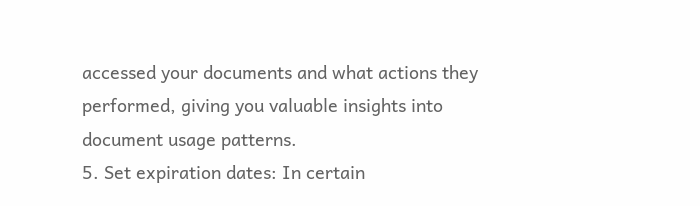accessed your documents and what actions they performed, giving you valuable insights into document usage patterns.
5. Set expiration dates: In certain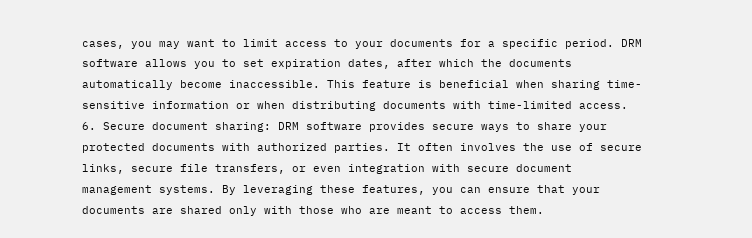cases, you may want to limit access to your documents for a specific period. DRM software allows you to set expiration dates, after which the documents automatically become inaccessible. This feature is beneficial when sharing time-sensitive information or when distributing documents with time-limited access.
6. Secure document sharing: DRM software provides secure ways to share your protected documents with authorized parties. It often involves the use of secure links, secure file transfers, or even integration with secure document management systems. By leveraging these features, you can ensure that your documents are shared only with those who are meant to access them.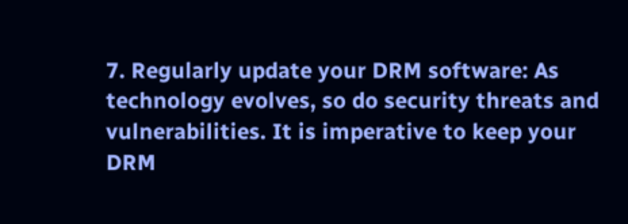7. Regularly update your DRM software: As technology evolves, so do security threats and vulnerabilities. It is imperative to keep your DRM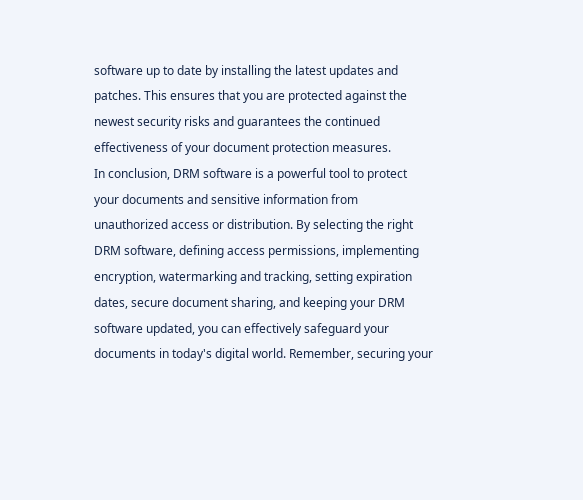software up to date by installing the latest updates and patches. This ensures that you are protected against the newest security risks and guarantees the continued effectiveness of your document protection measures.
In conclusion, DRM software is a powerful tool to protect your documents and sensitive information from unauthorized access or distribution. By selecting the right DRM software, defining access permissions, implementing encryption, watermarking and tracking, setting expiration dates, secure document sharing, and keeping your DRM software updated, you can effectively safeguard your documents in today's digital world. Remember, securing your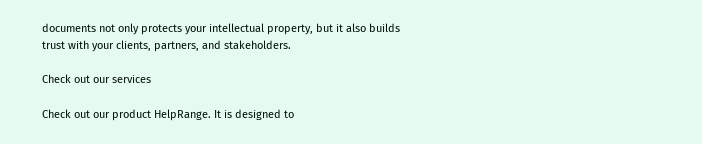documents not only protects your intellectual property, but it also builds trust with your clients, partners, and stakeholders.

Check out our services

Check out our product HelpRange. It is designed to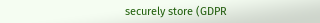securely store (GDPR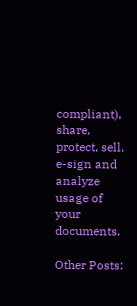compliant), share, protect, sell, e-sign and analyze usage of your documents.

Other Posts: